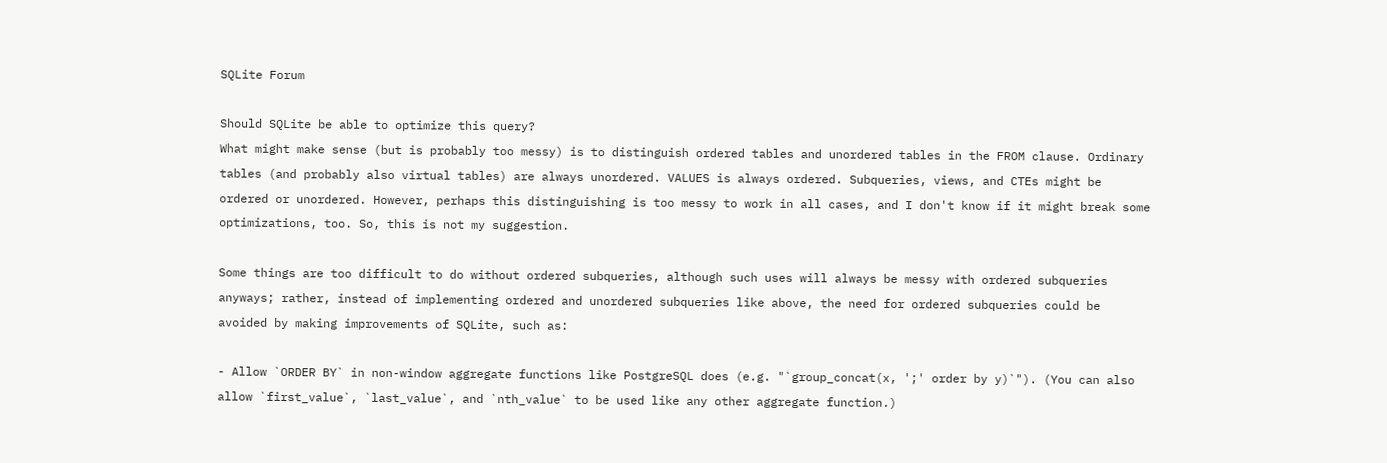SQLite Forum

Should SQLite be able to optimize this query?
What might make sense (but is probably too messy) is to distinguish ordered tables and unordered tables in the FROM clause. Ordinary tables (and probably also virtual tables) are always unordered. VALUES is always ordered. Subqueries, views, and CTEs might be ordered or unordered. However, perhaps this distinguishing is too messy to work in all cases, and I don't know if it might break some optimizations, too. So, this is not my suggestion.

Some things are too difficult to do without ordered subqueries, although such uses will always be messy with ordered subqueries anyways; rather, instead of implementing ordered and unordered subqueries like above, the need for ordered subqueries could be avoided by making improvements of SQLite, such as:

- Allow `ORDER BY` in non-window aggregate functions like PostgreSQL does (e.g. "`group_concat(x, ';' order by y)`"). (You can also allow `first_value`, `last_value`, and `nth_value` to be used like any other aggregate function.)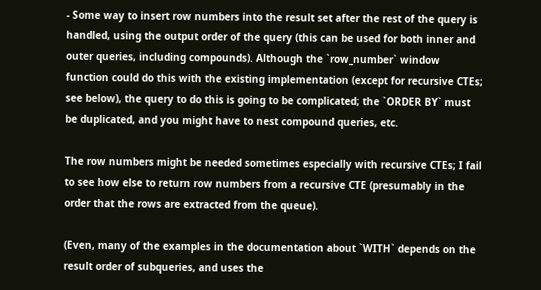- Some way to insert row numbers into the result set after the rest of the query is handled, using the output order of the query (this can be used for both inner and outer queries, including compounds). Although the `row_number` window function could do this with the existing implementation (except for recursive CTEs; see below), the query to do this is going to be complicated; the `ORDER BY` must be duplicated, and you might have to nest compound queries, etc.

The row numbers might be needed sometimes especially with recursive CTEs; I fail to see how else to return row numbers from a recursive CTE (presumably in the order that the rows are extracted from the queue).

(Even, many of the examples in the documentation about `WITH` depends on the result order of subqueries, and uses the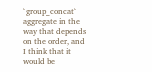`group_concat` aggregate in the way that depends on the order, and I think that it would be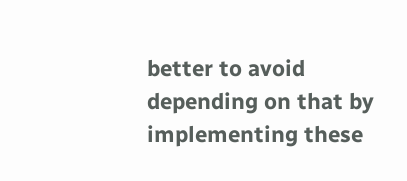better to avoid depending on that by implementing these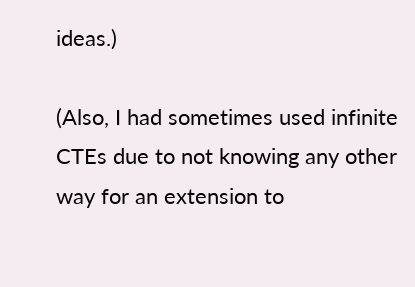ideas.)

(Also, I had sometimes used infinite CTEs due to not knowing any other way for an extension to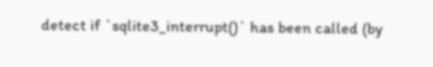detect if `sqlite3_interrupt()` has been called (by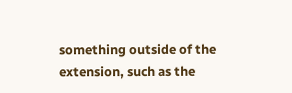something outside of the extension, such as the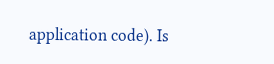application code). Is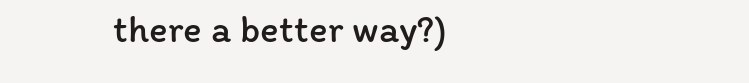there a better way?)